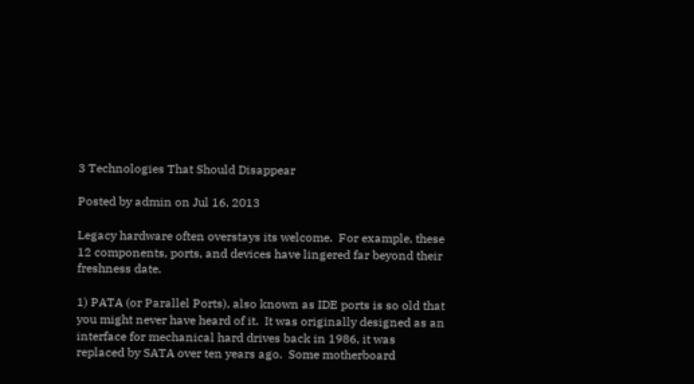3 Technologies That Should Disappear

Posted by admin on Jul 16, 2013

Legacy hardware often overstays its welcome.  For example, these 12 components, ports, and devices have lingered far beyond their freshness date.

1) PATA (or Parallel Ports), also known as IDE ports is so old that you might never have heard of it.  It was originally designed as an interface for mechanical hard drives back in 1986, it was replaced by SATA over ten years ago.  Some motherboard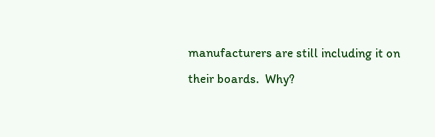manufacturers are still including it on their boards.  Why?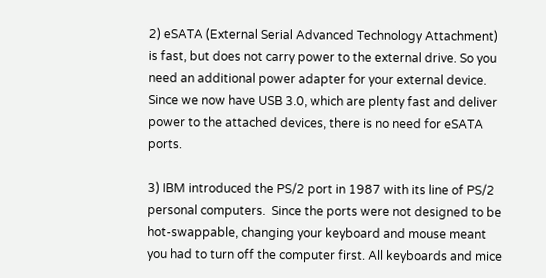2) eSATA (External Serial Advanced Technology Attachment) is fast, but does not carry power to the external drive. So you need an additional power adapter for your external device. Since we now have USB 3.0, which are plenty fast and deliver power to the attached devices, there is no need for eSATA ports.

3) IBM introduced the PS/2 port in 1987 with its line of PS/2 personal computers.  Since the ports were not designed to be hot-swappable, changing your keyboard and mouse meant you had to turn off the computer first. All keyboards and mice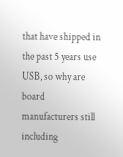that have shipped in the past 5 years use USB, so why are board manufacturers still including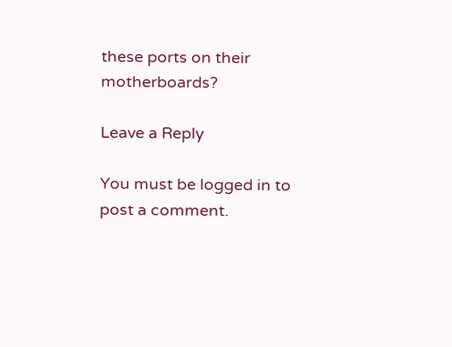these ports on their motherboards?

Leave a Reply

You must be logged in to post a comment.